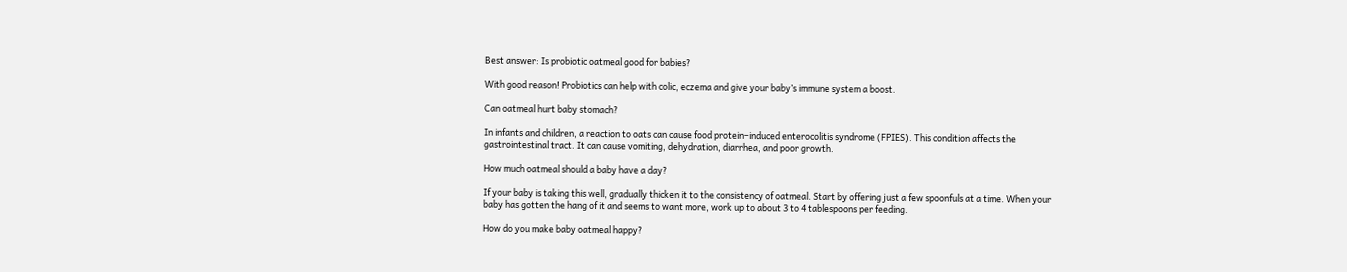Best answer: Is probiotic oatmeal good for babies?

With good reason! Probiotics can help with colic, eczema and give your baby’s immune system a boost.

Can oatmeal hurt baby stomach?

In infants and children, a reaction to oats can cause food protein–induced enterocolitis syndrome (FPIES). This condition affects the gastrointestinal tract. It can cause vomiting, dehydration, diarrhea, and poor growth.

How much oatmeal should a baby have a day?

If your baby is taking this well, gradually thicken it to the consistency of oatmeal. Start by offering just a few spoonfuls at a time. When your baby has gotten the hang of it and seems to want more, work up to about 3 to 4 tablespoons per feeding.

How do you make baby oatmeal happy?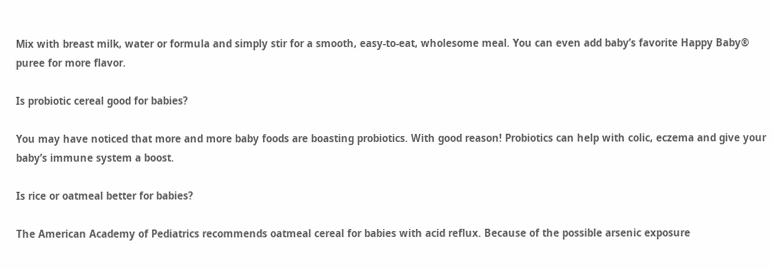Mix with breast milk, water or formula and simply stir for a smooth, easy-to-eat, wholesome meal. You can even add baby’s favorite Happy Baby® puree for more flavor.

Is probiotic cereal good for babies?

You may have noticed that more and more baby foods are boasting probiotics. With good reason! Probiotics can help with colic, eczema and give your baby’s immune system a boost.

Is rice or oatmeal better for babies?

The American Academy of Pediatrics recommends oatmeal cereal for babies with acid reflux. Because of the possible arsenic exposure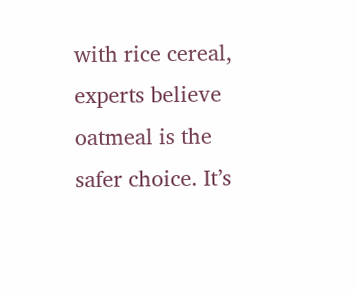with rice cereal, experts believe oatmeal is the safer choice. It’s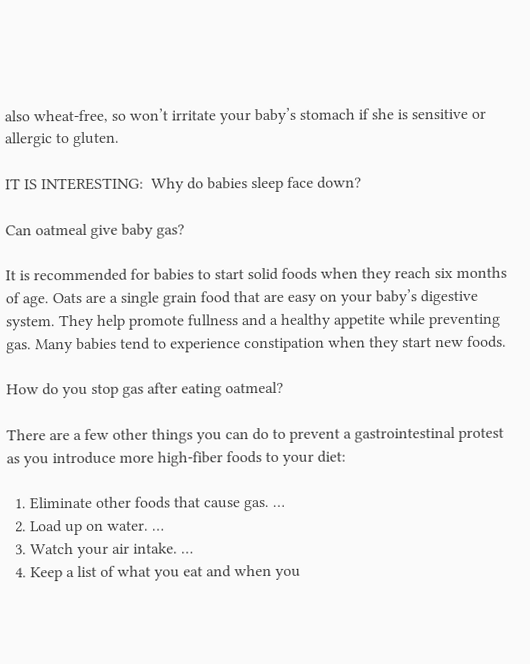also wheat-free, so won’t irritate your baby’s stomach if she is sensitive or allergic to gluten.

IT IS INTERESTING:  Why do babies sleep face down?

Can oatmeal give baby gas?

It is recommended for babies to start solid foods when they reach six months of age. Oats are a single grain food that are easy on your baby’s digestive system. They help promote fullness and a healthy appetite while preventing gas. Many babies tend to experience constipation when they start new foods.

How do you stop gas after eating oatmeal?

There are a few other things you can do to prevent a gastrointestinal protest as you introduce more high-fiber foods to your diet:

  1. Eliminate other foods that cause gas. …
  2. Load up on water. …
  3. Watch your air intake. …
  4. Keep a list of what you eat and when you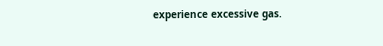experience excessive gas.